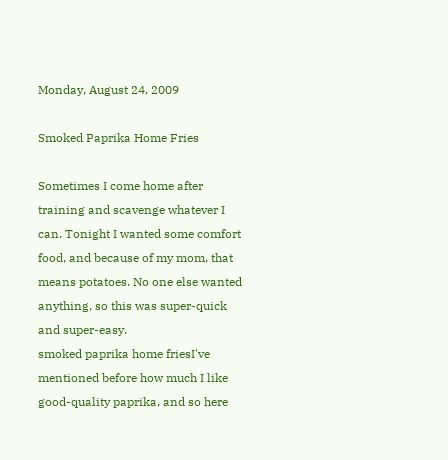Monday, August 24, 2009

Smoked Paprika Home Fries

Sometimes I come home after training and scavenge whatever I can. Tonight I wanted some comfort food, and because of my mom, that means potatoes. No one else wanted anything, so this was super-quick and super-easy.
smoked paprika home friesI've mentioned before how much I like good-quality paprika, and so here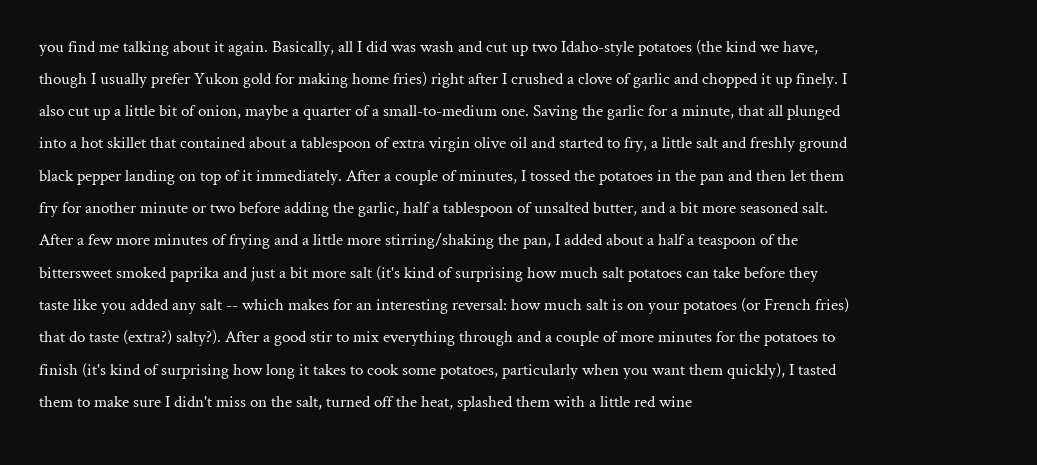you find me talking about it again. Basically, all I did was wash and cut up two Idaho-style potatoes (the kind we have, though I usually prefer Yukon gold for making home fries) right after I crushed a clove of garlic and chopped it up finely. I also cut up a little bit of onion, maybe a quarter of a small-to-medium one. Saving the garlic for a minute, that all plunged into a hot skillet that contained about a tablespoon of extra virgin olive oil and started to fry, a little salt and freshly ground black pepper landing on top of it immediately. After a couple of minutes, I tossed the potatoes in the pan and then let them fry for another minute or two before adding the garlic, half a tablespoon of unsalted butter, and a bit more seasoned salt. After a few more minutes of frying and a little more stirring/shaking the pan, I added about a half a teaspoon of the bittersweet smoked paprika and just a bit more salt (it's kind of surprising how much salt potatoes can take before they taste like you added any salt -- which makes for an interesting reversal: how much salt is on your potatoes (or French fries) that do taste (extra?) salty?). After a good stir to mix everything through and a couple of more minutes for the potatoes to finish (it's kind of surprising how long it takes to cook some potatoes, particularly when you want them quickly), I tasted them to make sure I didn't miss on the salt, turned off the heat, splashed them with a little red wine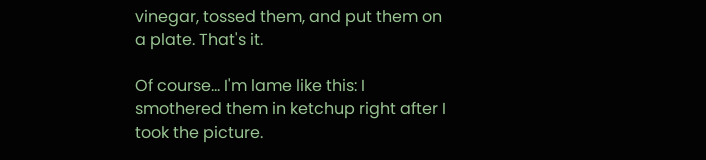vinegar, tossed them, and put them on a plate. That's it.

Of course... I'm lame like this: I smothered them in ketchup right after I took the picture.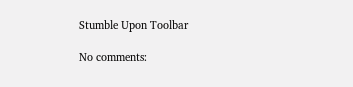Stumble Upon Toolbar

No comments: